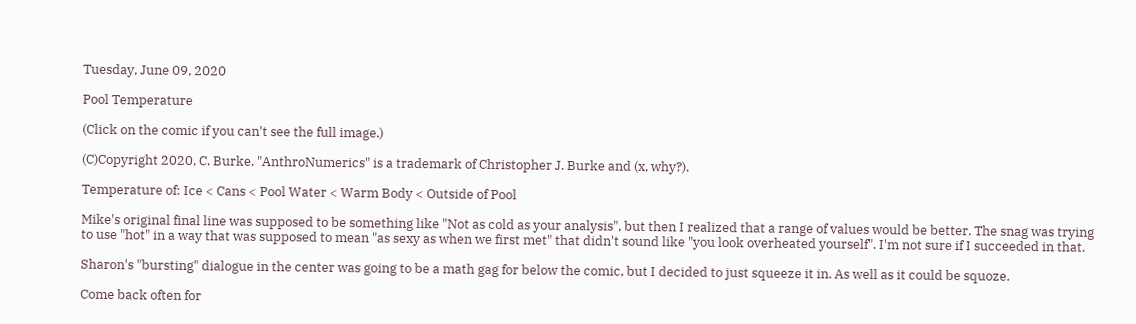Tuesday, June 09, 2020

Pool Temperature

(Click on the comic if you can't see the full image.)

(C)Copyright 2020, C. Burke. "AnthroNumerics" is a trademark of Christopher J. Burke and (x, why?).

Temperature of: Ice < Cans < Pool Water < Warm Body < Outside of Pool

Mike's original final line was supposed to be something like "Not as cold as your analysis", but then I realized that a range of values would be better. The snag was trying to use "hot" in a way that was supposed to mean "as sexy as when we first met" that didn't sound like "you look overheated yourself". I'm not sure if I succeeded in that.

Sharon's "bursting" dialogue in the center was going to be a math gag for below the comic, but I decided to just squeeze it in. As well as it could be squoze.

Come back often for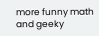more funny math and geeky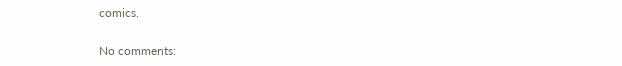comics.

No comments: